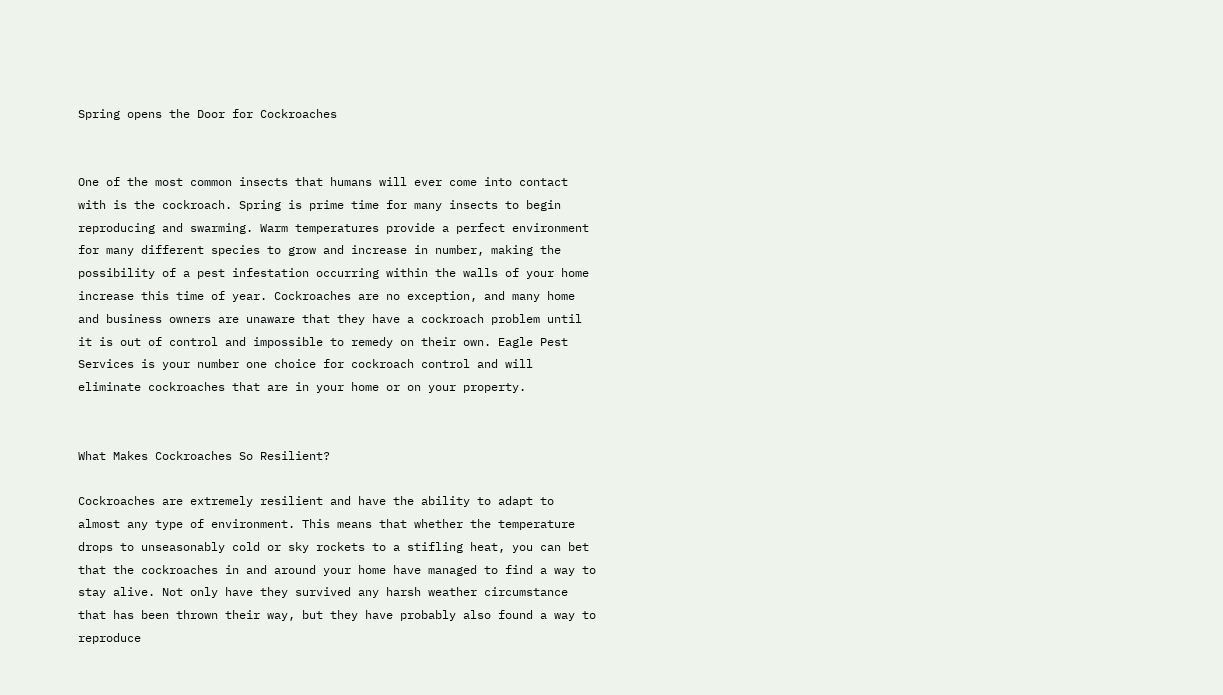Spring opens the Door for Cockroaches


One of the most common insects that humans will ever come into contact with is the cockroach. Spring is prime time for many insects to begin reproducing and swarming. Warm temperatures provide a perfect environment for many different species to grow and increase in number, making the possibility of a pest infestation occurring within the walls of your home increase this time of year. Cockroaches are no exception, and many home and business owners are unaware that they have a cockroach problem until it is out of control and impossible to remedy on their own. Eagle Pest Services is your number one choice for cockroach control and will eliminate cockroaches that are in your home or on your property.


What Makes Cockroaches So Resilient?

Cockroaches are extremely resilient and have the ability to adapt to almost any type of environment. This means that whether the temperature drops to unseasonably cold or sky rockets to a stifling heat, you can bet that the cockroaches in and around your home have managed to find a way to stay alive. Not only have they survived any harsh weather circumstance that has been thrown their way, but they have probably also found a way to reproduce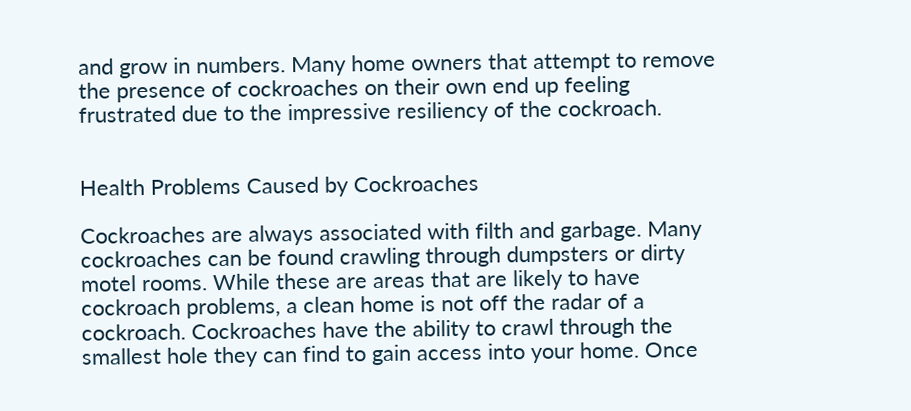and grow in numbers. Many home owners that attempt to remove the presence of cockroaches on their own end up feeling frustrated due to the impressive resiliency of the cockroach.


Health Problems Caused by Cockroaches

Cockroaches are always associated with filth and garbage. Many cockroaches can be found crawling through dumpsters or dirty motel rooms. While these are areas that are likely to have cockroach problems, a clean home is not off the radar of a cockroach. Cockroaches have the ability to crawl through the smallest hole they can find to gain access into your home. Once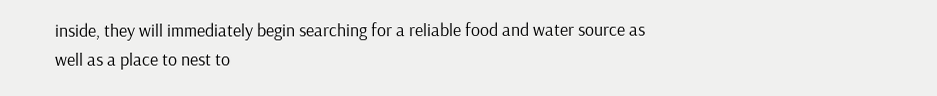inside, they will immediately begin searching for a reliable food and water source as well as a place to nest to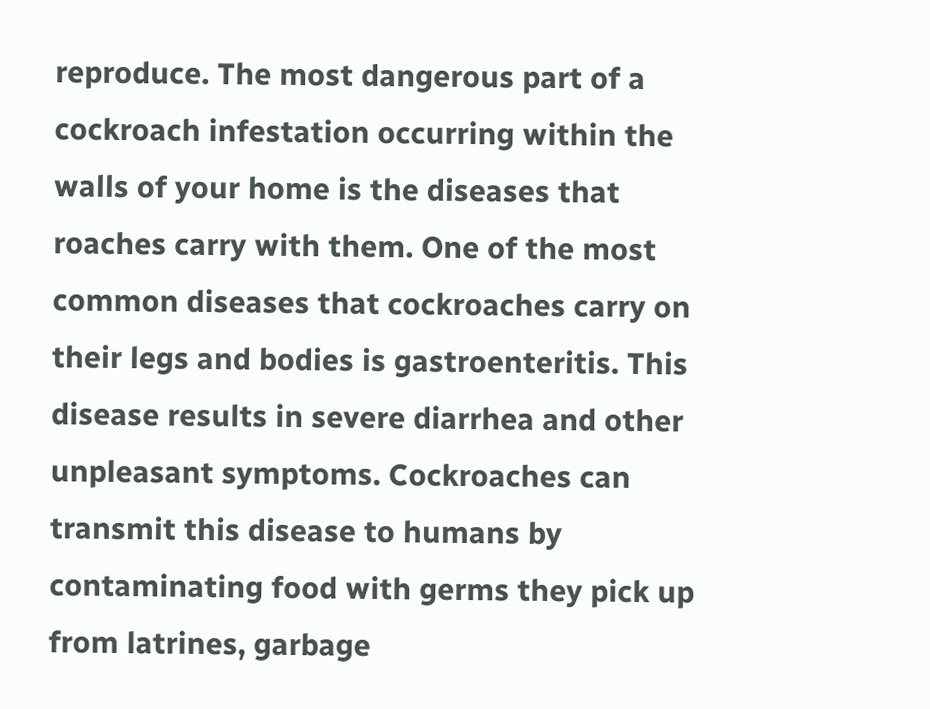reproduce. The most dangerous part of a cockroach infestation occurring within the walls of your home is the diseases that roaches carry with them. One of the most common diseases that cockroaches carry on their legs and bodies is gastroenteritis. This disease results in severe diarrhea and other unpleasant symptoms. Cockroaches can transmit this disease to humans by contaminating food with germs they pick up from latrines, garbage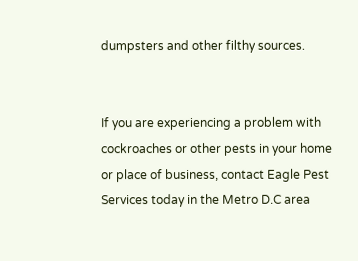dumpsters and other filthy sources.


If you are experiencing a problem with cockroaches or other pests in your home or place of business, contact Eagle Pest Services today in the Metro D.C area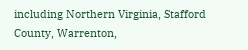including Northern Virginia, Stafford County, Warrenton,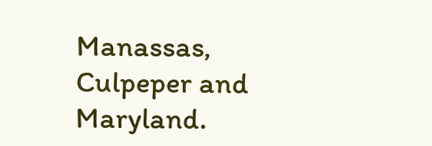Manassas, Culpeper and Maryland.